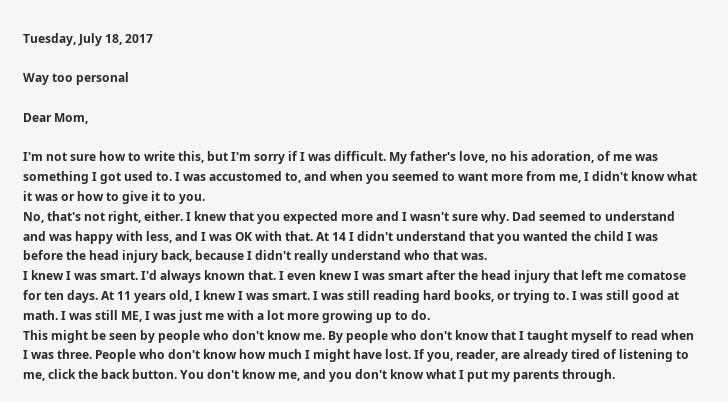Tuesday, July 18, 2017

Way too personal

Dear Mom,

I'm not sure how to write this, but I'm sorry if I was difficult. My father's love, no his adoration, of me was something I got used to. I was accustomed to, and when you seemed to want more from me, I didn't know what it was or how to give it to you.
No, that's not right, either. I knew that you expected more and I wasn't sure why. Dad seemed to understand and was happy with less, and I was OK with that. At 14 I didn't understand that you wanted the child I was before the head injury back, because I didn't really understand who that was.
I knew I was smart. I'd always known that. I even knew I was smart after the head injury that left me comatose for ten days. At 11 years old, I knew I was smart. I was still reading hard books, or trying to. I was still good at math. I was still ME, I was just me with a lot more growing up to do.
This might be seen by people who don't know me. By people who don't know that I taught myself to read when I was three. People who don't know how much I might have lost. If you, reader, are already tired of listening to me, click the back button. You don't know me, and you don't know what I put my parents through.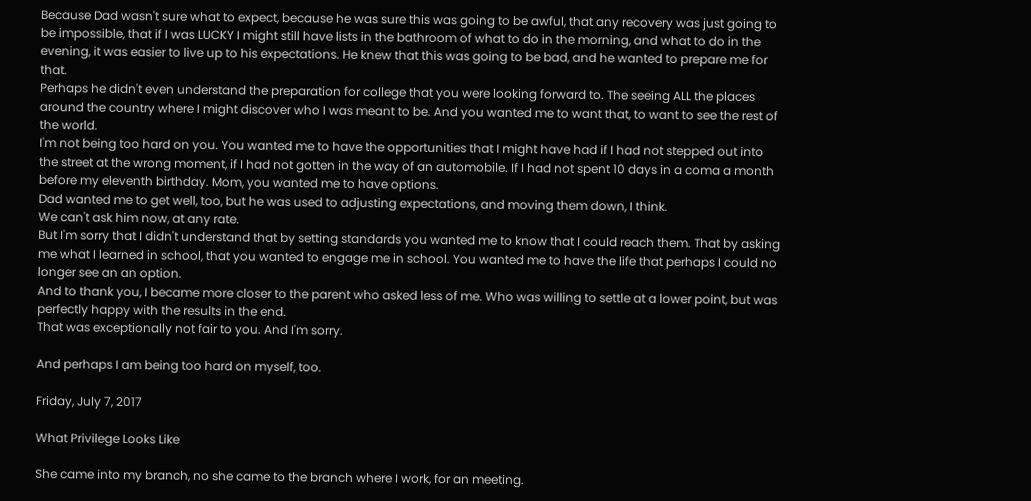Because Dad wasn't sure what to expect, because he was sure this was going to be awful, that any recovery was just going to be impossible, that if I was LUCKY I might still have lists in the bathroom of what to do in the morning, and what to do in the evening, it was easier to live up to his expectations. He knew that this was going to be bad, and he wanted to prepare me for that.
Perhaps he didn't even understand the preparation for college that you were looking forward to. The seeing ALL the places around the country where I might discover who I was meant to be. And you wanted me to want that, to want to see the rest of the world.
I'm not being too hard on you. You wanted me to have the opportunities that I might have had if I had not stepped out into the street at the wrong moment, if I had not gotten in the way of an automobile. If I had not spent 10 days in a coma a month before my eleventh birthday. Mom, you wanted me to have options.
Dad wanted me to get well, too, but he was used to adjusting expectations, and moving them down, I think.
We can't ask him now, at any rate.
But I'm sorry that I didn't understand that by setting standards you wanted me to know that I could reach them. That by asking me what I learned in school, that you wanted to engage me in school. You wanted me to have the life that perhaps I could no longer see an an option.
And to thank you, I became more closer to the parent who asked less of me. Who was willing to settle at a lower point, but was perfectly happy with the results in the end.
That was exceptionally not fair to you. And I'm sorry.

And perhaps I am being too hard on myself, too.

Friday, July 7, 2017

What Privilege Looks Like

She came into my branch, no she came to the branch where I work, for an meeting.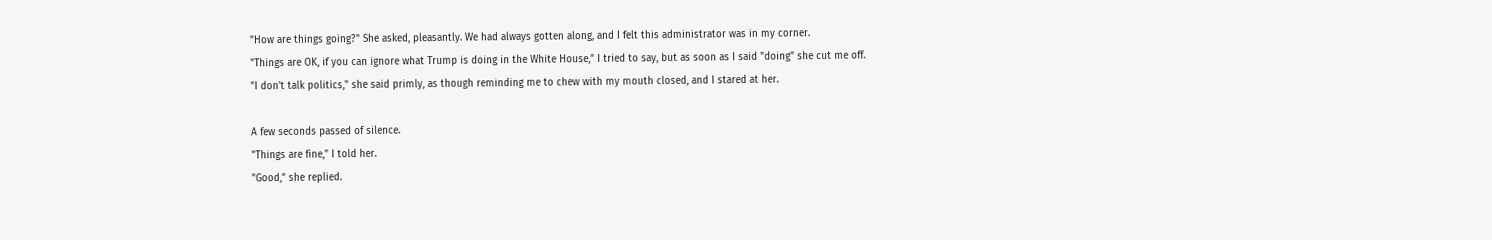"How are things going?" She asked, pleasantly. We had always gotten along, and I felt this administrator was in my corner.
"Things are OK, if you can ignore what Trump is doing in the White House," I tried to say, but as soon as I said "doing" she cut me off.
"I don't talk politics," she said primly, as though reminding me to chew with my mouth closed, and I stared at her.

A few seconds passed of silence.
"Things are fine," I told her.
"Good," she replied.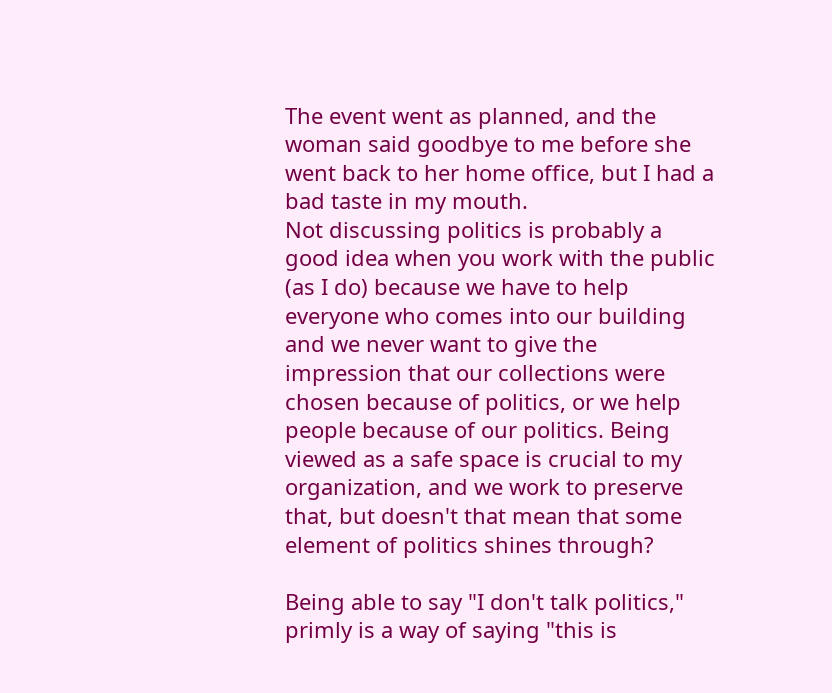The event went as planned, and the woman said goodbye to me before she went back to her home office, but I had a bad taste in my mouth.
Not discussing politics is probably a good idea when you work with the public (as I do) because we have to help everyone who comes into our building and we never want to give the impression that our collections were chosen because of politics, or we help people because of our politics. Being viewed as a safe space is crucial to my organization, and we work to preserve that, but doesn't that mean that some element of politics shines through?

Being able to say "I don't talk politics," primly is a way of saying "this is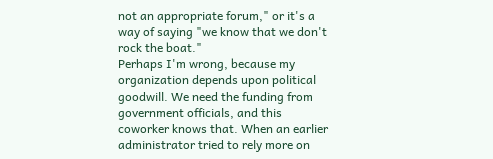not an appropriate forum," or it's a way of saying "we know that we don't rock the boat."
Perhaps I'm wrong, because my organization depends upon political goodwill. We need the funding from government officials, and this coworker knows that. When an earlier administrator tried to rely more on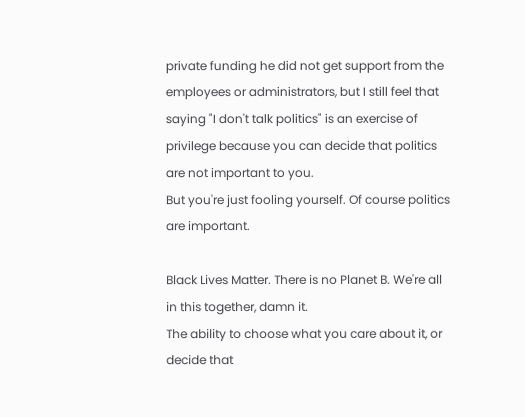private funding he did not get support from the employees or administrators, but I still feel that saying "I don't talk politics" is an exercise of privilege because you can decide that politics are not important to you.
But you're just fooling yourself. Of course politics are important.

Black Lives Matter. There is no Planet B. We're all in this together, damn it.
The ability to choose what you care about it, or decide that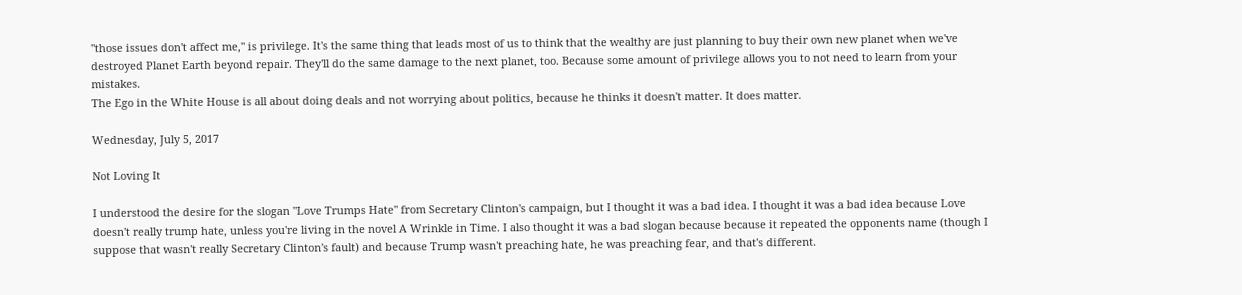"those issues don't affect me," is privilege. It's the same thing that leads most of us to think that the wealthy are just planning to buy their own new planet when we've destroyed Planet Earth beyond repair. They'll do the same damage to the next planet, too. Because some amount of privilege allows you to not need to learn from your mistakes.
The Ego in the White House is all about doing deals and not worrying about politics, because he thinks it doesn't matter. It does matter.

Wednesday, July 5, 2017

Not Loving It

I understood the desire for the slogan "Love Trumps Hate" from Secretary Clinton's campaign, but I thought it was a bad idea. I thought it was a bad idea because Love doesn't really trump hate, unless you're living in the novel A Wrinkle in Time. I also thought it was a bad slogan because because it repeated the opponents name (though I suppose that wasn't really Secretary Clinton's fault) and because Trump wasn't preaching hate, he was preaching fear, and that's different.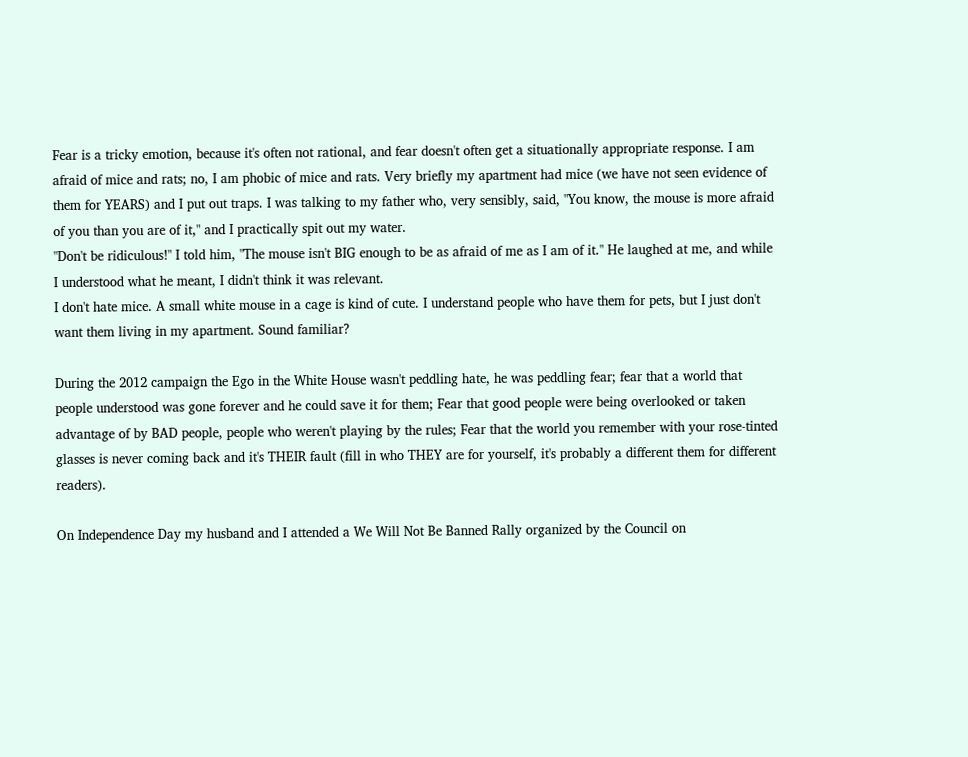Fear is a tricky emotion, because it's often not rational, and fear doesn't often get a situationally appropriate response. I am afraid of mice and rats; no, I am phobic of mice and rats. Very briefly my apartment had mice (we have not seen evidence of them for YEARS) and I put out traps. I was talking to my father who, very sensibly, said, "You know, the mouse is more afraid of you than you are of it," and I practically spit out my water.
"Don't be ridiculous!" I told him, "The mouse isn't BIG enough to be as afraid of me as I am of it." He laughed at me, and while I understood what he meant, I didn't think it was relevant.
I don't hate mice. A small white mouse in a cage is kind of cute. I understand people who have them for pets, but I just don't want them living in my apartment. Sound familiar?

During the 2012 campaign the Ego in the White House wasn't peddling hate, he was peddling fear; fear that a world that people understood was gone forever and he could save it for them; Fear that good people were being overlooked or taken advantage of by BAD people, people who weren't playing by the rules; Fear that the world you remember with your rose-tinted glasses is never coming back and it's THEIR fault (fill in who THEY are for yourself, it's probably a different them for different readers).

On Independence Day my husband and I attended a We Will Not Be Banned Rally organized by the Council on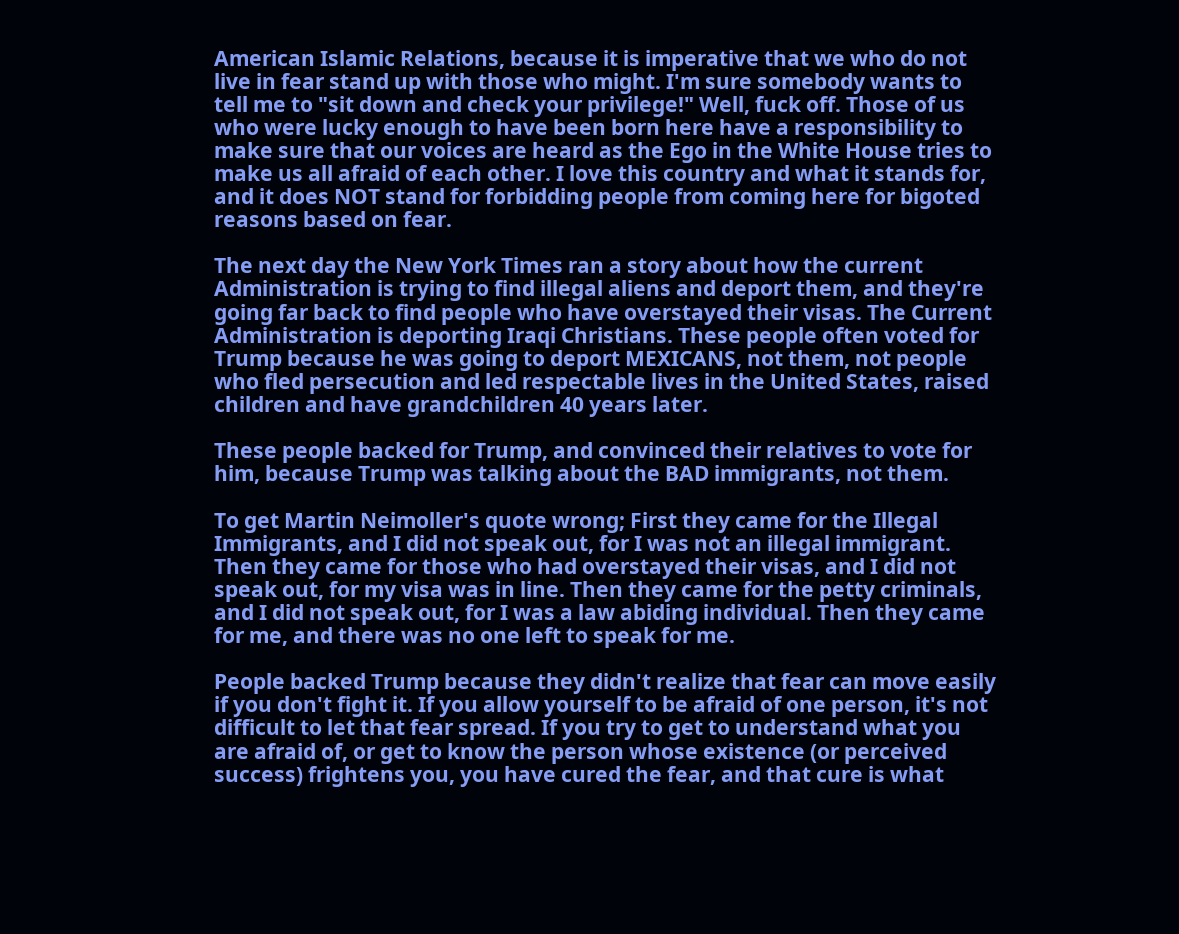American Islamic Relations, because it is imperative that we who do not live in fear stand up with those who might. I'm sure somebody wants to tell me to "sit down and check your privilege!" Well, fuck off. Those of us who were lucky enough to have been born here have a responsibility to make sure that our voices are heard as the Ego in the White House tries to make us all afraid of each other. I love this country and what it stands for, and it does NOT stand for forbidding people from coming here for bigoted reasons based on fear.

The next day the New York Times ran a story about how the current Administration is trying to find illegal aliens and deport them, and they're going far back to find people who have overstayed their visas. The Current Administration is deporting Iraqi Christians. These people often voted for Trump because he was going to deport MEXICANS, not them, not people who fled persecution and led respectable lives in the United States, raised children and have grandchildren 40 years later.

These people backed for Trump, and convinced their relatives to vote for him, because Trump was talking about the BAD immigrants, not them.

To get Martin Neimoller's quote wrong; First they came for the Illegal Immigrants, and I did not speak out, for I was not an illegal immigrant. Then they came for those who had overstayed their visas, and I did not speak out, for my visa was in line. Then they came for the petty criminals, and I did not speak out, for I was a law abiding individual. Then they came for me, and there was no one left to speak for me.

People backed Trump because they didn't realize that fear can move easily if you don't fight it. If you allow yourself to be afraid of one person, it's not difficult to let that fear spread. If you try to get to understand what you are afraid of, or get to know the person whose existence (or perceived success) frightens you, you have cured the fear, and that cure is what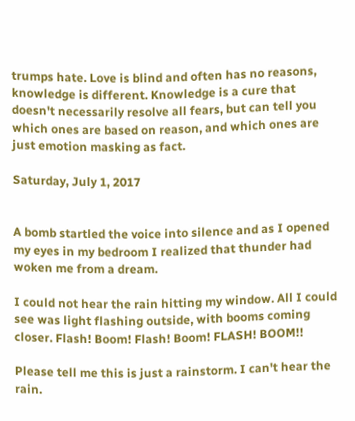trumps hate. Love is blind and often has no reasons, knowledge is different. Knowledge is a cure that doesn't necessarily resolve all fears, but can tell you which ones are based on reason, and which ones are just emotion masking as fact.

Saturday, July 1, 2017


A bomb startled the voice into silence and as I opened my eyes in my bedroom I realized that thunder had woken me from a dream.

I could not hear the rain hitting my window. All I could see was light flashing outside, with booms coming closer. Flash! Boom! Flash! Boom! FLASH! BOOM!!

Please tell me this is just a rainstorm. I can't hear the rain.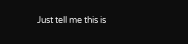Just tell me this is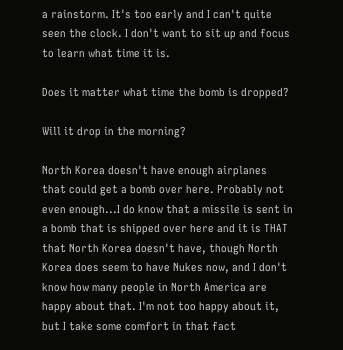a rainstorm. It's too early and I can't quite seen the clock. I don't want to sit up and focus to learn what time it is.

Does it matter what time the bomb is dropped?

Will it drop in the morning?

North Korea doesn't have enough airplanes that could get a bomb over here. Probably not even enough...I do know that a missile is sent in a bomb that is shipped over here and it is THAT that North Korea doesn't have, though North Korea does seem to have Nukes now, and I don't know how many people in North America are happy about that. I'm not too happy about it, but I take some comfort in that fact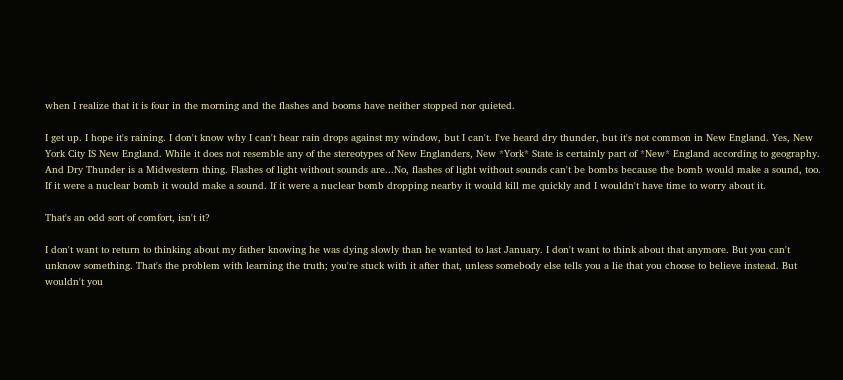when I realize that it is four in the morning and the flashes and booms have neither stopped nor quieted.

I get up. I hope it's raining. I don't know why I can't hear rain drops against my window, but I can't. I've heard dry thunder, but it's not common in New England. Yes, New York City IS New England. While it does not resemble any of the stereotypes of New Englanders, New *York* State is certainly part of *New* England according to geography. And Dry Thunder is a Midwestern thing. Flashes of light without sounds are...No, flashes of light without sounds can't be bombs because the bomb would make a sound, too. If it were a nuclear bomb it would make a sound. If it were a nuclear bomb dropping nearby it would kill me quickly and I wouldn't have time to worry about it.

That's an odd sort of comfort, isn't it?

I don't want to return to thinking about my father knowing he was dying slowly than he wanted to last January. I don't want to think about that anymore. But you can't unknow something. That's the problem with learning the truth; you're stuck with it after that, unless somebody else tells you a lie that you choose to believe instead. But wouldn't you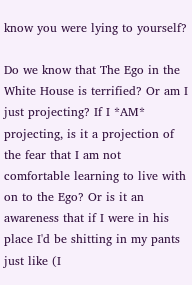know you were lying to yourself?

Do we know that The Ego in the White House is terrified? Or am I just projecting? If I *AM* projecting, is it a projection of the fear that I am not comfortable learning to live with on to the Ego? Or is it an awareness that if I were in his place I'd be shitting in my pants just like (I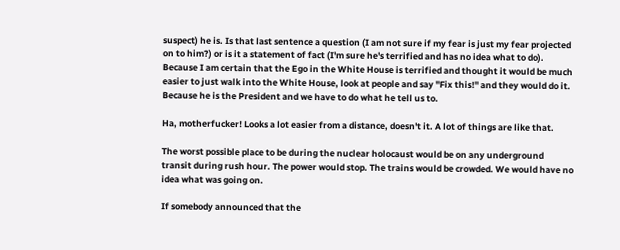suspect) he is. Is that last sentence a question (I am not sure if my fear is just my fear projected on to him?) or is it a statement of fact (I'm sure he's terrified and has no idea what to do). Because I am certain that the Ego in the White House is terrified and thought it would be much easier to just walk into the White House, look at people and say "Fix this!" and they would do it. Because he is the President and we have to do what he tell us to.

Ha, motherfucker! Looks a lot easier from a distance, doesn't it. A lot of things are like that.

The worst possible place to be during the nuclear holocaust would be on any underground transit during rush hour. The power would stop. The trains would be crowded. We would have no idea what was going on.

If somebody announced that the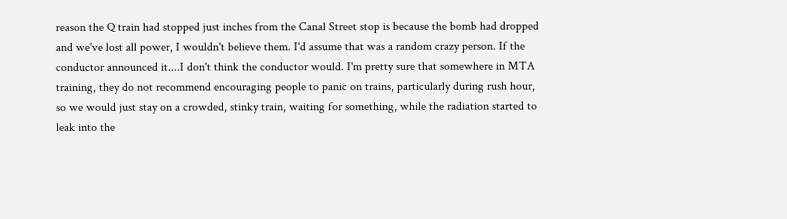reason the Q train had stopped just inches from the Canal Street stop is because the bomb had dropped and we've lost all power, I wouldn't believe them. I'd assume that was a random crazy person. If the conductor announced it....I don't think the conductor would. I'm pretty sure that somewhere in MTA training, they do not recommend encouraging people to panic on trains, particularly during rush hour, so we would just stay on a crowded, stinky train, waiting for something, while the radiation started to leak into the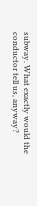subway. What exactly would the conductor tell us, anyway?